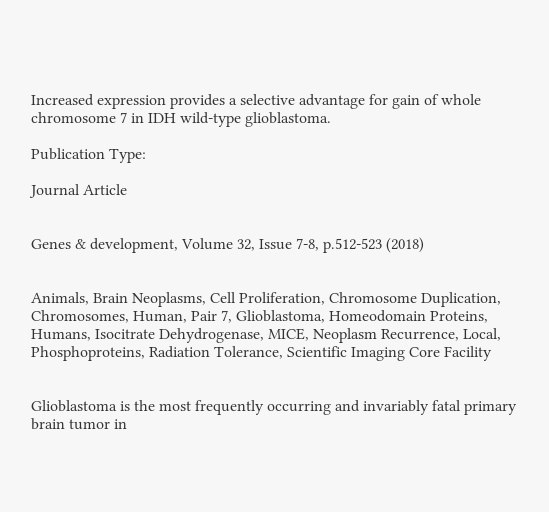Increased expression provides a selective advantage for gain of whole chromosome 7 in IDH wild-type glioblastoma.

Publication Type:

Journal Article


Genes & development, Volume 32, Issue 7-8, p.512-523 (2018)


Animals, Brain Neoplasms, Cell Proliferation, Chromosome Duplication, Chromosomes, Human, Pair 7, Glioblastoma, Homeodomain Proteins, Humans, Isocitrate Dehydrogenase, MICE, Neoplasm Recurrence, Local, Phosphoproteins, Radiation Tolerance, Scientific Imaging Core Facility


Glioblastoma is the most frequently occurring and invariably fatal primary brain tumor in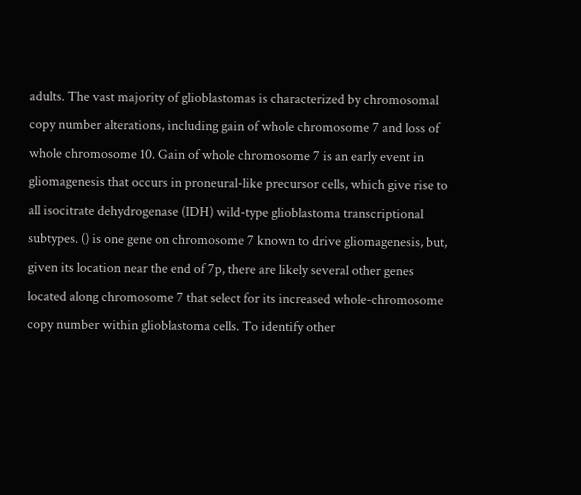adults. The vast majority of glioblastomas is characterized by chromosomal copy number alterations, including gain of whole chromosome 7 and loss of whole chromosome 10. Gain of whole chromosome 7 is an early event in gliomagenesis that occurs in proneural-like precursor cells, which give rise to all isocitrate dehydrogenase (IDH) wild-type glioblastoma transcriptional subtypes. () is one gene on chromosome 7 known to drive gliomagenesis, but, given its location near the end of 7p, there are likely several other genes located along chromosome 7 that select for its increased whole-chromosome copy number within glioblastoma cells. To identify other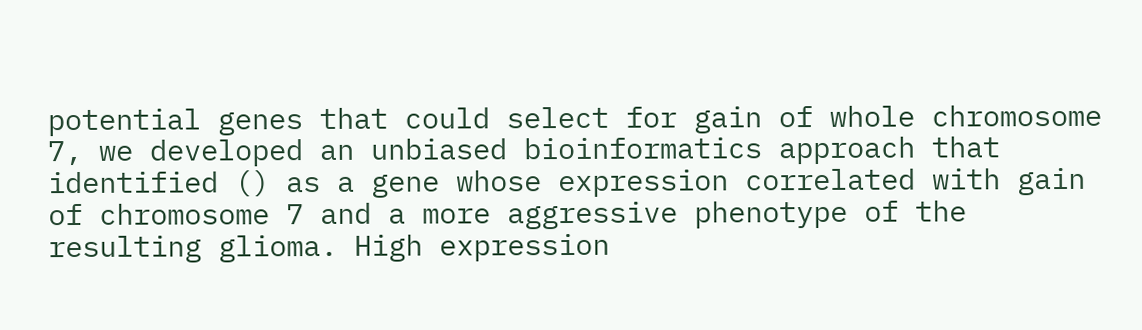potential genes that could select for gain of whole chromosome 7, we developed an unbiased bioinformatics approach that identified () as a gene whose expression correlated with gain of chromosome 7 and a more aggressive phenotype of the resulting glioma. High expression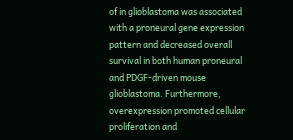of in glioblastoma was associated with a proneural gene expression pattern and decreased overall survival in both human proneural and PDGF-driven mouse glioblastoma. Furthermore, overexpression promoted cellular proliferation and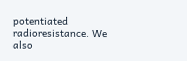potentiated radioresistance. We also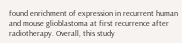found enrichment of expression in recurrent human and mouse glioblastoma at first recurrence after radiotherapy. Overall, this study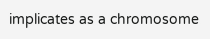implicates as a chromosome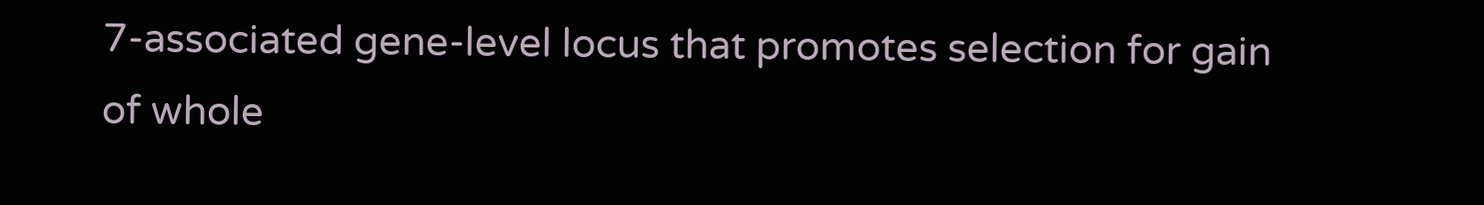7-associated gene-level locus that promotes selection for gain of whole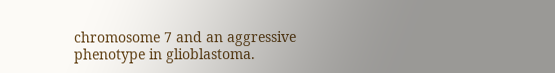chromosome 7 and an aggressive phenotype in glioblastoma.